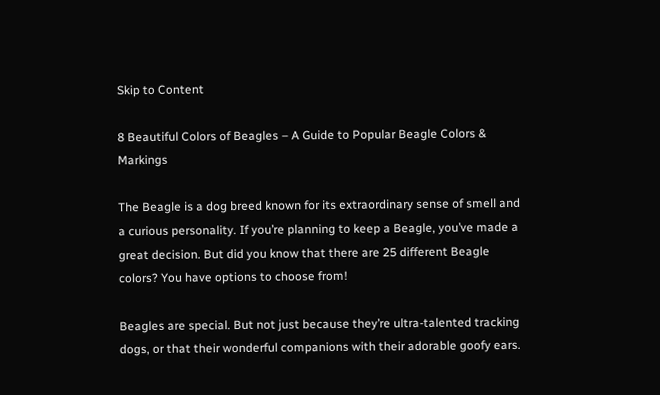Skip to Content

8 Beautiful Colors of Beagles – A Guide to Popular Beagle Colors & Markings

The Beagle is a dog breed known for its extraordinary sense of smell and a curious personality. If you’re planning to keep a Beagle, you’ve made a great decision. But did you know that there are 25 different Beagle colors? You have options to choose from!

Beagles are special. But not just because they’re ultra-talented tracking dogs, or that their wonderful companions with their adorable goofy ears.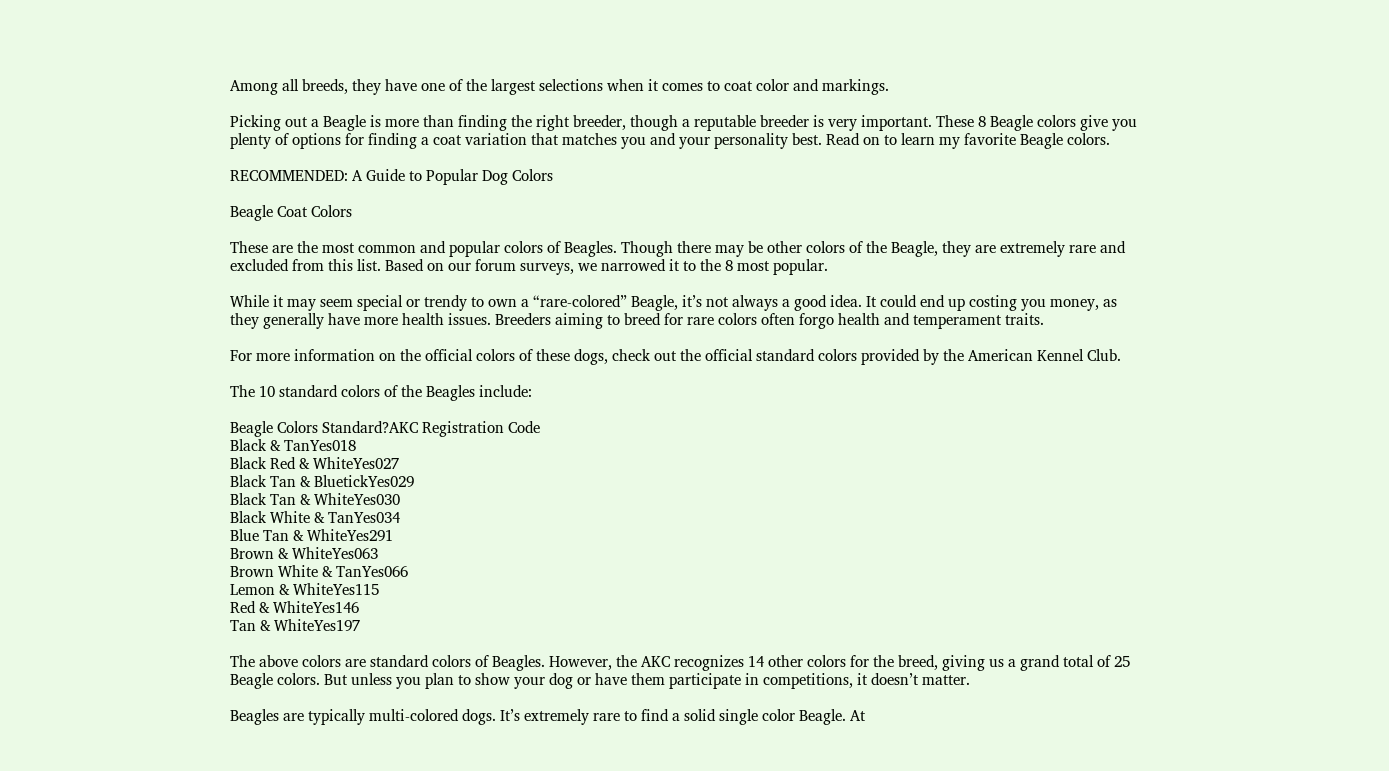Among all breeds, they have one of the largest selections when it comes to coat color and markings.

Picking out a Beagle is more than finding the right breeder, though a reputable breeder is very important. These 8 Beagle colors give you plenty of options for finding a coat variation that matches you and your personality best. Read on to learn my favorite Beagle colors.

RECOMMENDED: A Guide to Popular Dog Colors

Beagle Coat Colors

These are the most common and popular colors of Beagles. Though there may be other colors of the Beagle, they are extremely rare and excluded from this list. Based on our forum surveys, we narrowed it to the 8 most popular.

While it may seem special or trendy to own a “rare-colored” Beagle, it’s not always a good idea. It could end up costing you money, as they generally have more health issues. Breeders aiming to breed for rare colors often forgo health and temperament traits.

For more information on the official colors of these dogs, check out the official standard colors provided by the American Kennel Club.

The 10 standard colors of the Beagles include:

Beagle Colors Standard?AKC Registration Code
Black & TanYes018
Black Red & WhiteYes027
Black Tan & BluetickYes029
Black Tan & WhiteYes030
Black White & TanYes034
Blue Tan & WhiteYes291
Brown & WhiteYes063
Brown White & TanYes066
Lemon & WhiteYes115
Red & WhiteYes146
Tan & WhiteYes197

The above colors are standard colors of Beagles. However, the AKC recognizes 14 other colors for the breed, giving us a grand total of 25 Beagle colors. But unless you plan to show your dog or have them participate in competitions, it doesn’t matter.

Beagles are typically multi-colored dogs. It’s extremely rare to find a solid single color Beagle. At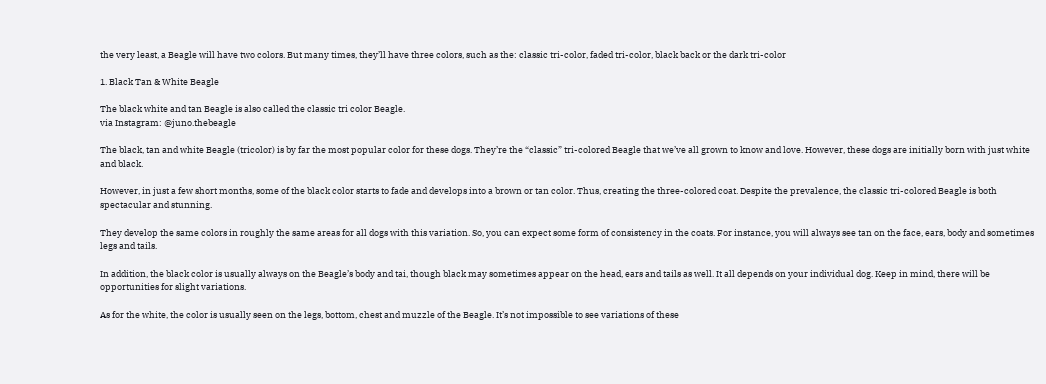the very least, a Beagle will have two colors. But many times, they’ll have three colors, such as the: classic tri-color, faded tri-color, black back or the dark tri-color

1. Black Tan & White Beagle

The black white and tan Beagle is also called the classic tri color Beagle.
via Instagram: @juno.thebeagle

The black, tan and white Beagle (tricolor) is by far the most popular color for these dogs. They’re the “classic” tri-colored Beagle that we’ve all grown to know and love. However, these dogs are initially born with just white and black.

However, in just a few short months, some of the black color starts to fade and develops into a brown or tan color. Thus, creating the three-colored coat. Despite the prevalence, the classic tri-colored Beagle is both spectacular and stunning.

They develop the same colors in roughly the same areas for all dogs with this variation. So, you can expect some form of consistency in the coats. For instance, you will always see tan on the face, ears, body and sometimes legs and tails.

In addition, the black color is usually always on the Beagle’s body and tai, though black may sometimes appear on the head, ears and tails as well. It all depends on your individual dog. Keep in mind, there will be opportunities for slight variations.

As for the white, the color is usually seen on the legs, bottom, chest and muzzle of the Beagle. It’s not impossible to see variations of these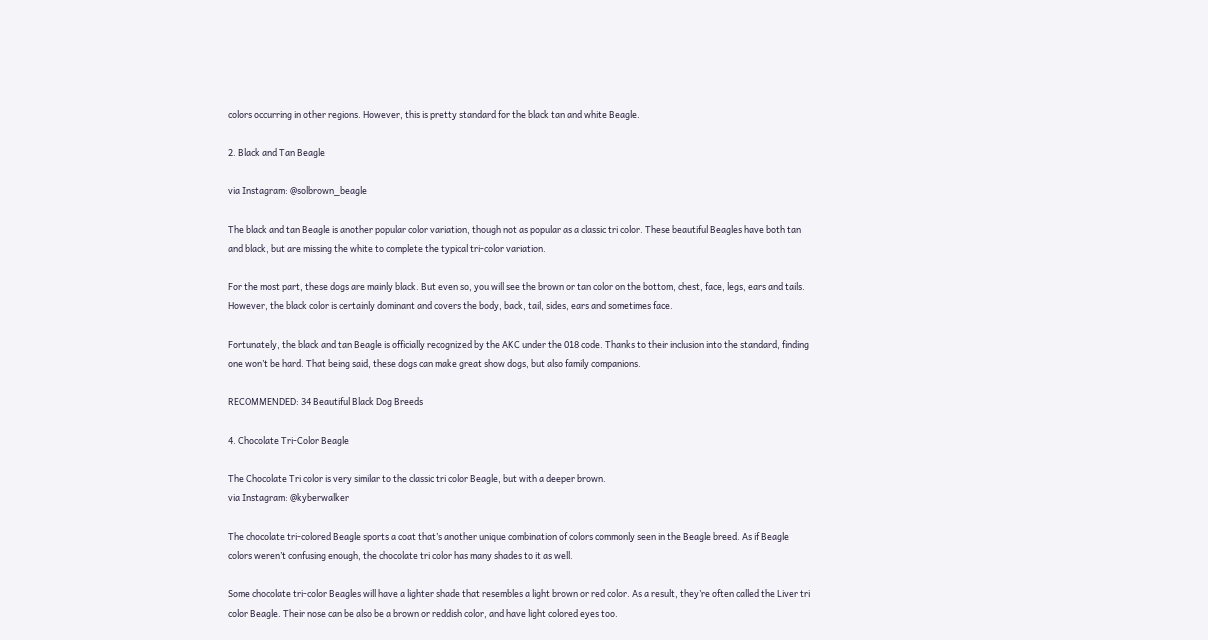colors occurring in other regions. However, this is pretty standard for the black tan and white Beagle.

2. Black and Tan Beagle

via Instagram: @solbrown_beagle

The black and tan Beagle is another popular color variation, though not as popular as a classic tri color. These beautiful Beagles have both tan and black, but are missing the white to complete the typical tri-color variation.

For the most part, these dogs are mainly black. But even so, you will see the brown or tan color on the bottom, chest, face, legs, ears and tails. However, the black color is certainly dominant and covers the body, back, tail, sides, ears and sometimes face.

Fortunately, the black and tan Beagle is officially recognized by the AKC under the 018 code. Thanks to their inclusion into the standard, finding one won’t be hard. That being said, these dogs can make great show dogs, but also family companions.

RECOMMENDED: 34 Beautiful Black Dog Breeds

4. Chocolate Tri-Color Beagle

The Chocolate Tri color is very similar to the classic tri color Beagle, but with a deeper brown.
via Instagram: @kyberwalker

The chocolate tri-colored Beagle sports a coat that’s another unique combination of colors commonly seen in the Beagle breed. As if Beagle colors weren’t confusing enough, the chocolate tri color has many shades to it as well.

Some chocolate tri-color Beagles will have a lighter shade that resembles a light brown or red color. As a result, they’re often called the Liver tri color Beagle. Their nose can be also be a brown or reddish color, and have light colored eyes too.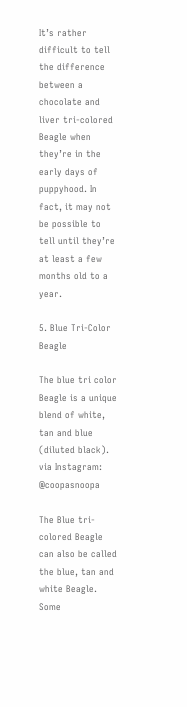It’s rather difficult to tell the difference between a chocolate and liver tri-colored Beagle when they’re in the early days of puppyhood. In fact, it may not be possible to tell until they’re at least a few months old to a year.

5. Blue Tri-Color Beagle

The blue tri color Beagle is a unique blend of white, tan and blue (diluted black).
via Instagram: @coopasnoopa

The Blue tri-colored Beagle can also be called the blue, tan and white Beagle. Some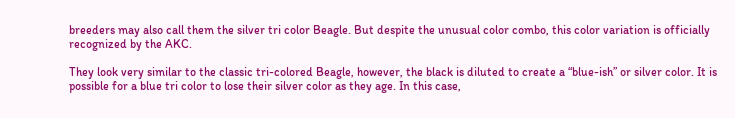breeders may also call them the silver tri color Beagle. But despite the unusual color combo, this color variation is officially recognized by the AKC.

They look very similar to the classic tri-colored Beagle, however, the black is diluted to create a “blue-ish” or silver color. It is possible for a blue tri color to lose their silver color as they age. In this case,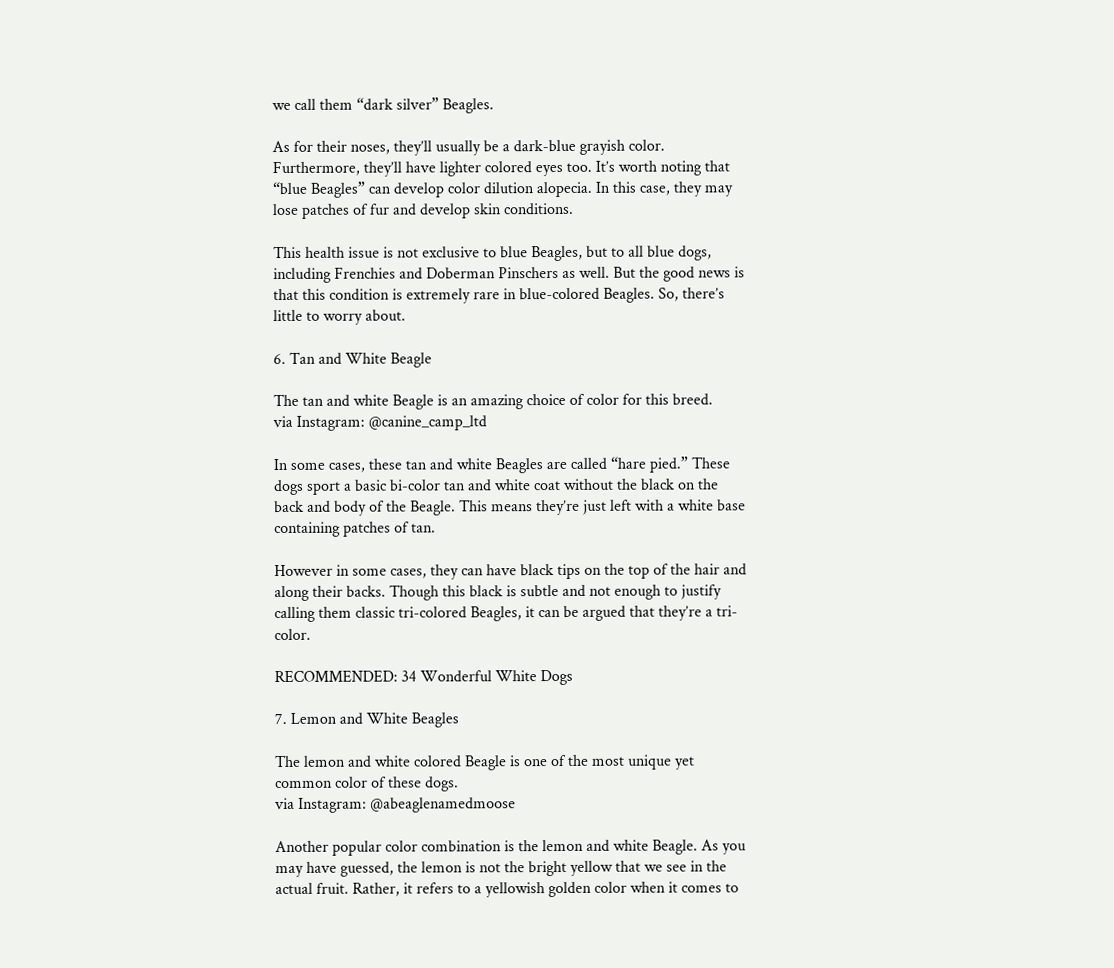we call them “dark silver” Beagles.

As for their noses, they’ll usually be a dark-blue grayish color. Furthermore, they’ll have lighter colored eyes too. It’s worth noting that “blue Beagles” can develop color dilution alopecia. In this case, they may lose patches of fur and develop skin conditions.

This health issue is not exclusive to blue Beagles, but to all blue dogs, including Frenchies and Doberman Pinschers as well. But the good news is that this condition is extremely rare in blue-colored Beagles. So, there’s little to worry about.

6. Tan and White Beagle

The tan and white Beagle is an amazing choice of color for this breed.
via Instagram: @canine_camp_ltd

In some cases, these tan and white Beagles are called “hare pied.” These dogs sport a basic bi-color tan and white coat without the black on the back and body of the Beagle. This means they’re just left with a white base containing patches of tan.

However in some cases, they can have black tips on the top of the hair and along their backs. Though this black is subtle and not enough to justify calling them classic tri-colored Beagles, it can be argued that they’re a tri-color.

RECOMMENDED: 34 Wonderful White Dogs

7. Lemon and White Beagles

The lemon and white colored Beagle is one of the most unique yet common color of these dogs.
via Instagram: @abeaglenamedmoose

Another popular color combination is the lemon and white Beagle. As you may have guessed, the lemon is not the bright yellow that we see in the actual fruit. Rather, it refers to a yellowish golden color when it comes to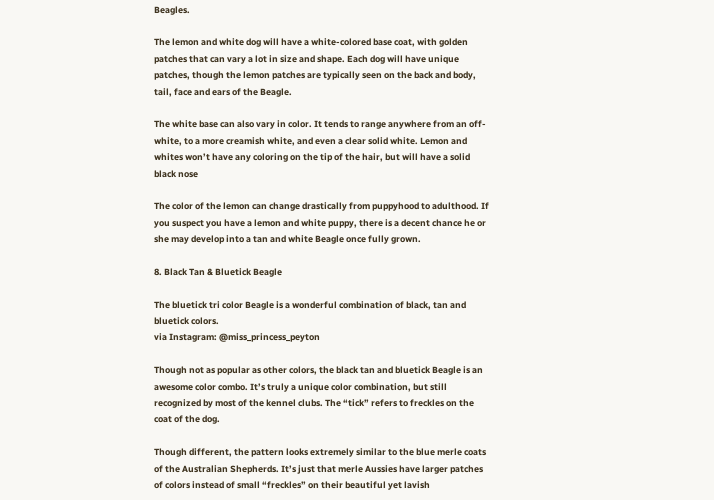Beagles.

The lemon and white dog will have a white-colored base coat, with golden patches that can vary a lot in size and shape. Each dog will have unique patches, though the lemon patches are typically seen on the back and body, tail, face and ears of the Beagle.

The white base can also vary in color. It tends to range anywhere from an off-white, to a more creamish white, and even a clear solid white. Lemon and whites won’t have any coloring on the tip of the hair, but will have a solid black nose

The color of the lemon can change drastically from puppyhood to adulthood. If you suspect you have a lemon and white puppy, there is a decent chance he or she may develop into a tan and white Beagle once fully grown.

8. Black Tan & Bluetick Beagle

The bluetick tri color Beagle is a wonderful combination of black, tan and bluetick colors.
via Instagram: @miss_princess_peyton

Though not as popular as other colors, the black tan and bluetick Beagle is an awesome color combo. It’s truly a unique color combination, but still recognized by most of the kennel clubs. The “tick” refers to freckles on the coat of the dog.

Though different, the pattern looks extremely similar to the blue merle coats of the Australian Shepherds. It’s just that merle Aussies have larger patches of colors instead of small “freckles” on their beautiful yet lavish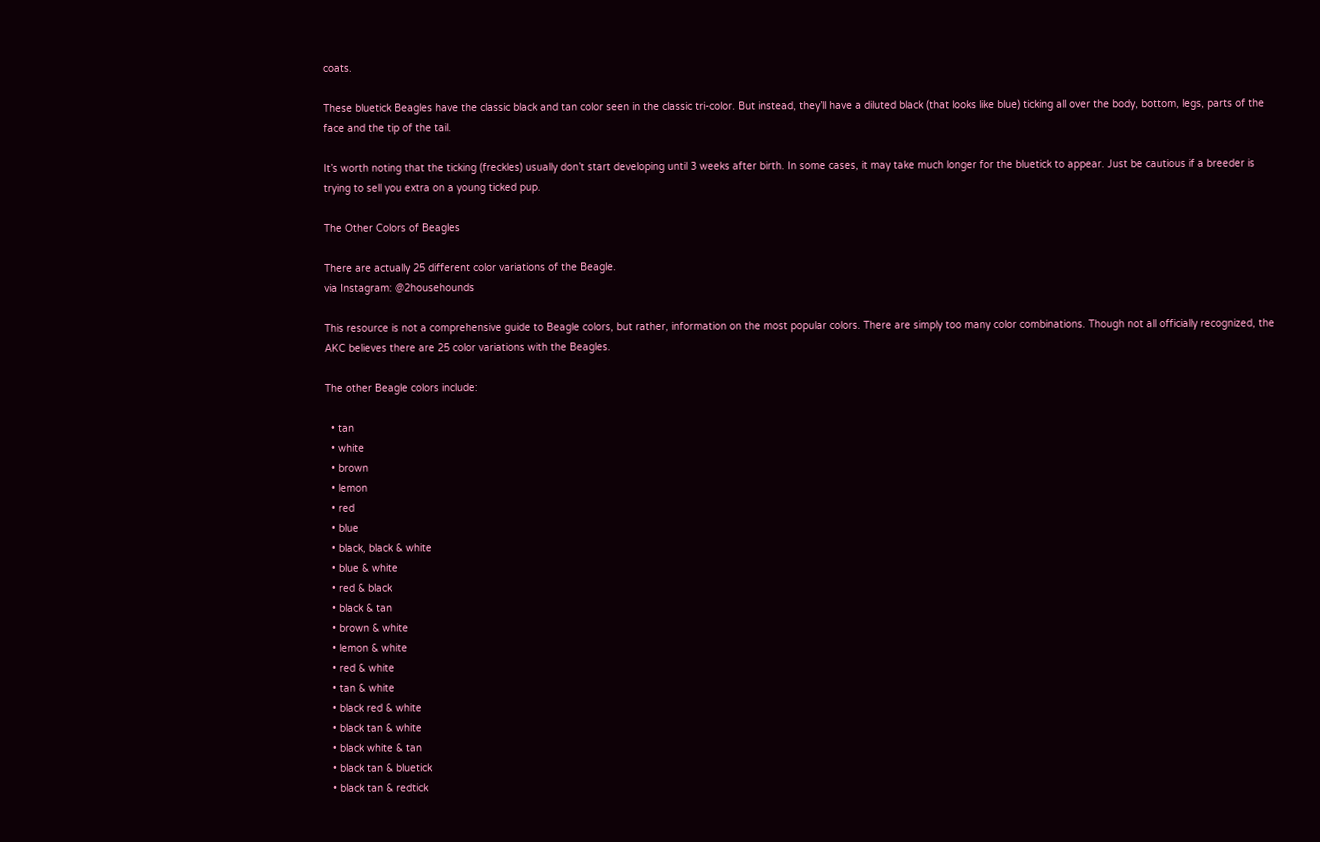coats.

These bluetick Beagles have the classic black and tan color seen in the classic tri-color. But instead, they’ll have a diluted black (that looks like blue) ticking all over the body, bottom, legs, parts of the face and the tip of the tail.

It’s worth noting that the ticking (freckles) usually don’t start developing until 3 weeks after birth. In some cases, it may take much longer for the bluetick to appear. Just be cautious if a breeder is trying to sell you extra on a young ticked pup.

The Other Colors of Beagles

There are actually 25 different color variations of the Beagle.
via Instagram: @2househounds

This resource is not a comprehensive guide to Beagle colors, but rather, information on the most popular colors. There are simply too many color combinations. Though not all officially recognized, the AKC believes there are 25 color variations with the Beagles.

The other Beagle colors include:

  • tan
  • white
  • brown
  • lemon
  • red
  • blue
  • black, black & white
  • blue & white
  • red & black
  • black & tan
  • brown & white
  • lemon & white
  • red & white
  • tan & white
  • black red & white
  • black tan & white
  • black white & tan
  • black tan & bluetick
  • black tan & redtick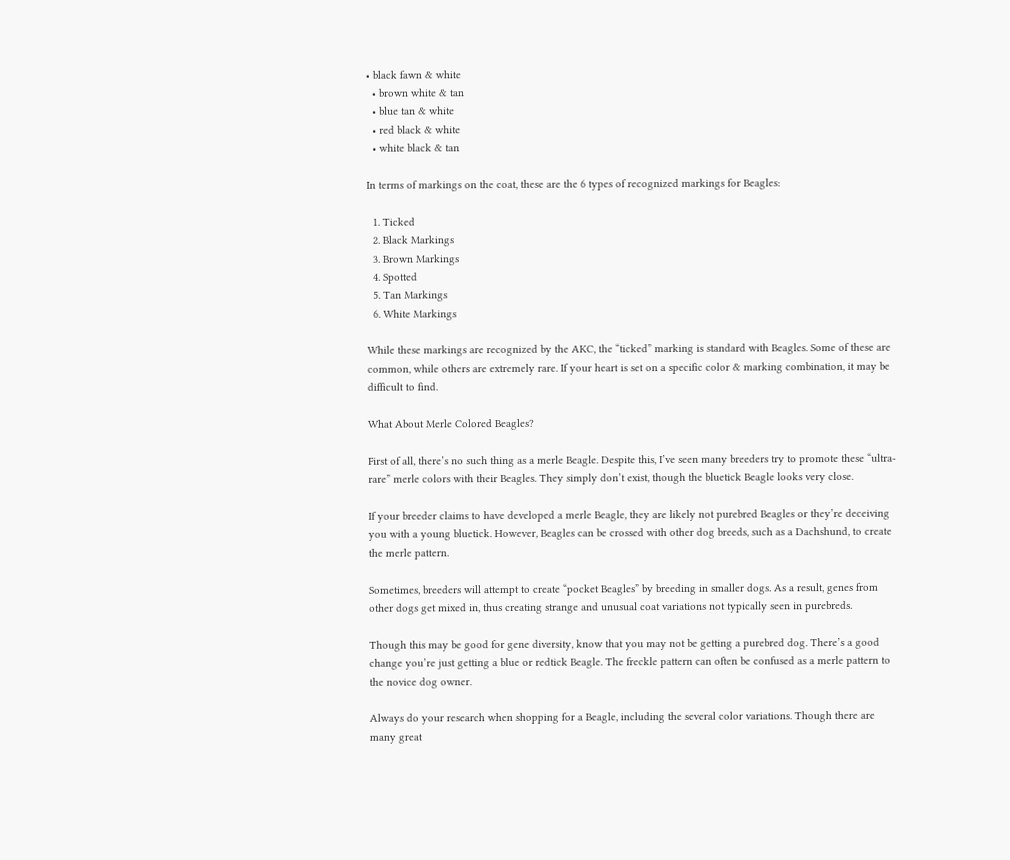• black fawn & white
  • brown white & tan
  • blue tan & white
  • red black & white
  • white black & tan

In terms of markings on the coat, these are the 6 types of recognized markings for Beagles:

  1. Ticked
  2. Black Markings
  3. Brown Markings
  4. Spotted
  5. Tan Markings
  6. White Markings

While these markings are recognized by the AKC, the “ticked” marking is standard with Beagles. Some of these are common, while others are extremely rare. If your heart is set on a specific color & marking combination, it may be difficult to find.

What About Merle Colored Beagles?

First of all, there’s no such thing as a merle Beagle. Despite this, I’ve seen many breeders try to promote these “ultra-rare” merle colors with their Beagles. They simply don’t exist, though the bluetick Beagle looks very close.

If your breeder claims to have developed a merle Beagle, they are likely not purebred Beagles or they’re deceiving you with a young bluetick. However, Beagles can be crossed with other dog breeds, such as a Dachshund, to create the merle pattern.

Sometimes, breeders will attempt to create “pocket Beagles” by breeding in smaller dogs. As a result, genes from other dogs get mixed in, thus creating strange and unusual coat variations not typically seen in purebreds.

Though this may be good for gene diversity, know that you may not be getting a purebred dog. There’s a good change you’re just getting a blue or redtick Beagle. The freckle pattern can often be confused as a merle pattern to the novice dog owner.

Always do your research when shopping for a Beagle, including the several color variations. Though there are many great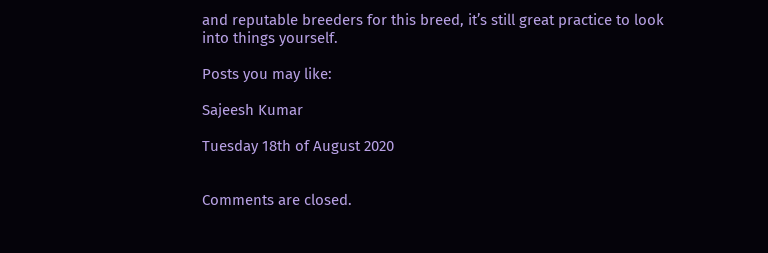and reputable breeders for this breed, it’s still great practice to look into things yourself.

Posts you may like:

Sajeesh Kumar

Tuesday 18th of August 2020


Comments are closed.